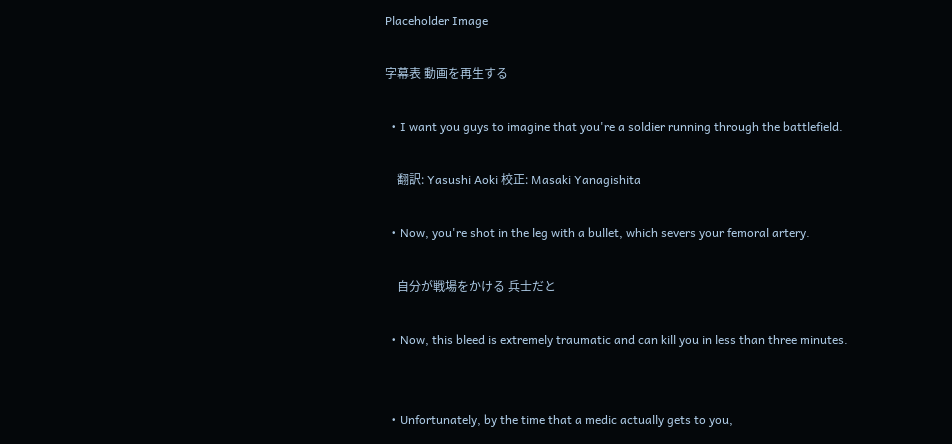Placeholder Image

字幕表 動画を再生する

  • I want you guys to imagine that you're a soldier running through the battlefield.

    翻訳: Yasushi Aoki 校正: Masaki Yanagishita

  • Now, you're shot in the leg with a bullet, which severs your femoral artery.

    自分が戦場をかける 兵士だと

  • Now, this bleed is extremely traumatic and can kill you in less than three minutes.


  • Unfortunately, by the time that a medic actually gets to you,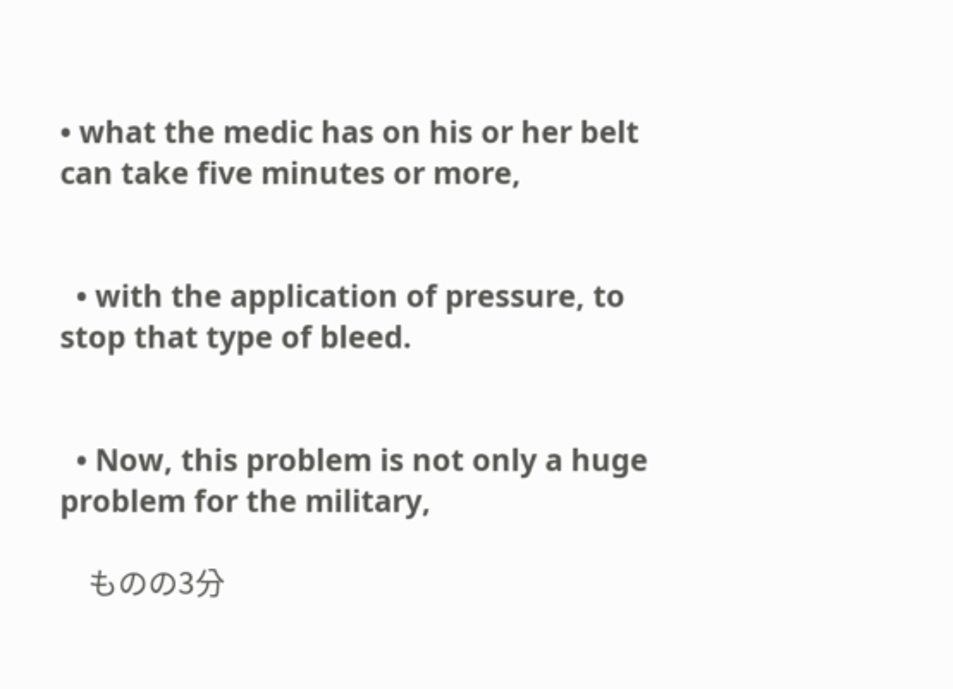• what the medic has on his or her belt can take five minutes or more,


  • with the application of pressure, to stop that type of bleed.


  • Now, this problem is not only a huge problem for the military,

    ものの3分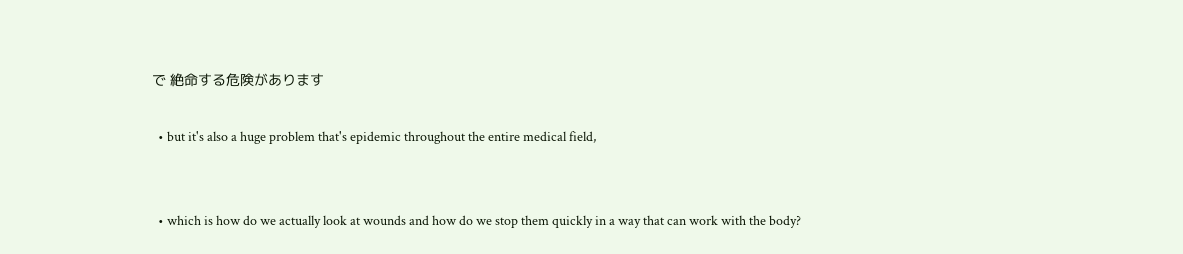で 絶命する危険があります

  • but it's also a huge problem that's epidemic throughout the entire medical field,


  • which is how do we actually look at wounds and how do we stop them quickly in a way that can work with the body?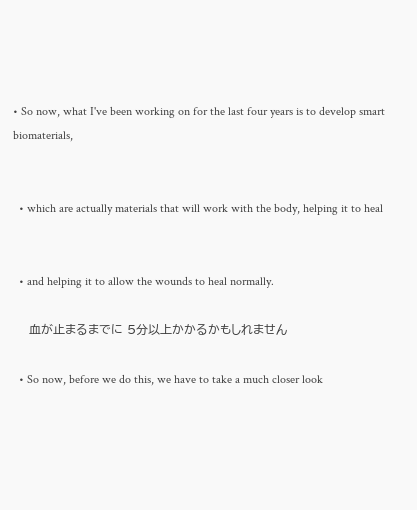• So now, what I've been working on for the last four years is to develop smart biomaterials,


  • which are actually materials that will work with the body, helping it to heal


  • and helping it to allow the wounds to heal normally.

    血が止まるまでに 5分以上かかるかもしれません

  • So now, before we do this, we have to take a much closer look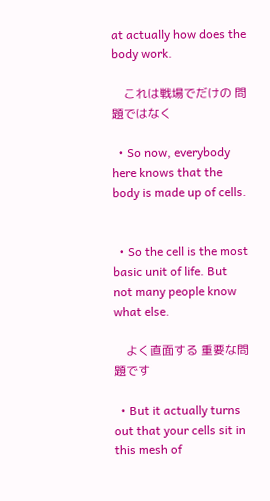at actually how does the body work.

    これは戦場でだけの 問題ではなく

  • So now, everybody here knows that the body is made up of cells.


  • So the cell is the most basic unit of life. But not many people know what else.

    よく直面する 重要な問題です

  • But it actually turns out that your cells sit in this mesh of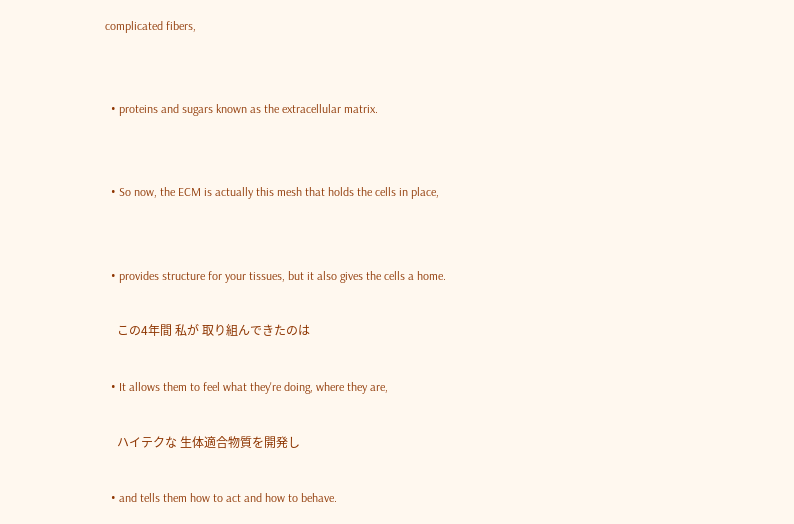complicated fibers,


  • proteins and sugars known as the extracellular matrix.


  • So now, the ECM is actually this mesh that holds the cells in place,


  • provides structure for your tissues, but it also gives the cells a home.

    この4年間 私が 取り組んできたのは

  • It allows them to feel what they're doing, where they are,

    ハイテクな 生体適合物質を開発し

  • and tells them how to act and how to behave.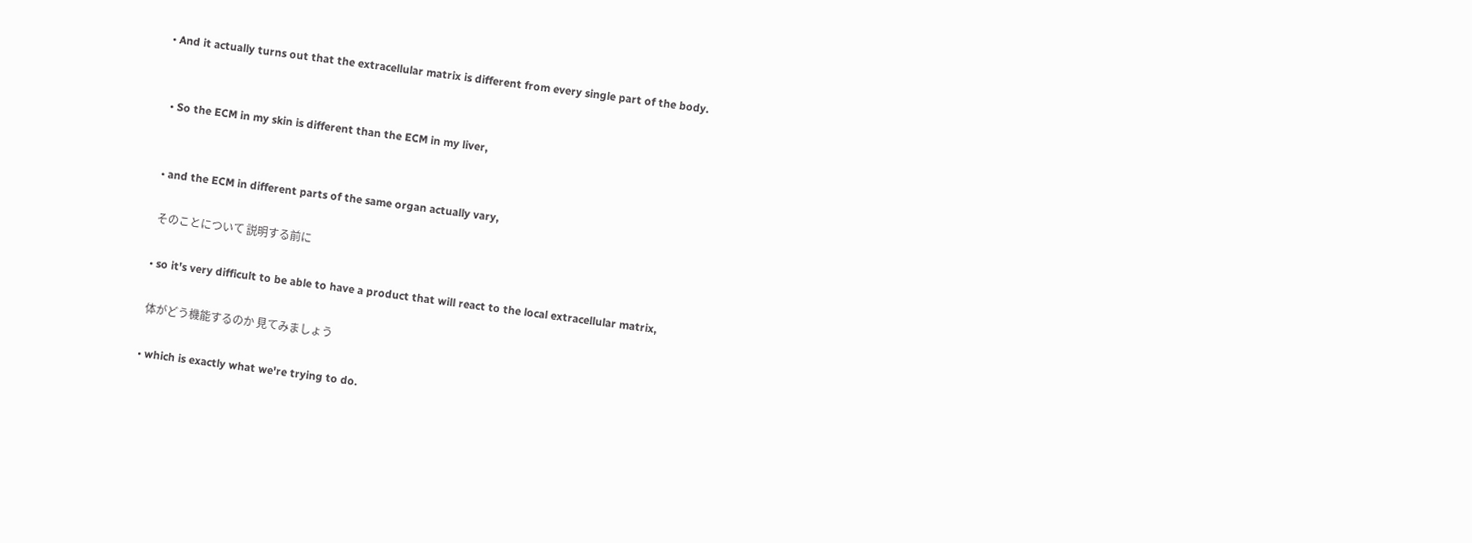• And it actually turns out that the extracellular matrix is different from every single part of the body.


  • So the ECM in my skin is different than the ECM in my liver,


  • and the ECM in different parts of the same organ actually vary,

    そのことについて 説明する前に

  • so it's very difficult to be able to have a product that will react to the local extracellular matrix,

    体がどう機能するのか 見てみましょう

  • which is exactly what we're trying to do.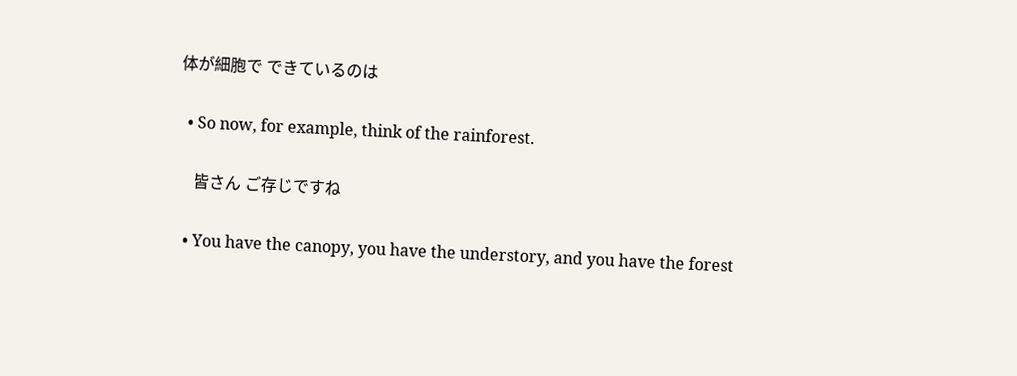体が細胞で できているのは

  • So now, for example, think of the rainforest.

    皆さん ご存じですね

  • You have the canopy, you have the understory, and you have the forest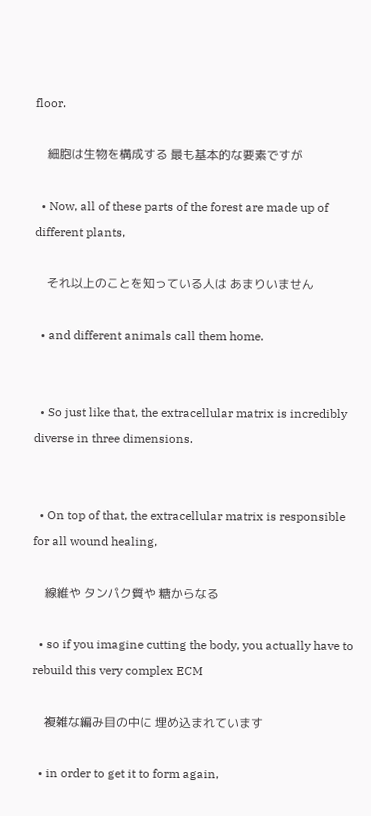floor.

    細胞は生物を構成する 最も基本的な要素ですが

  • Now, all of these parts of the forest are made up of different plants,

    それ以上のことを知っている人は あまりいません

  • and different animals call them home.


  • So just like that, the extracellular matrix is incredibly diverse in three dimensions.


  • On top of that, the extracellular matrix is responsible for all wound healing,

    線維や タンパク質や 糖からなる

  • so if you imagine cutting the body, you actually have to rebuild this very complex ECM

    複雑な編み目の中に 埋め込まれています

  • in order to get it to form again,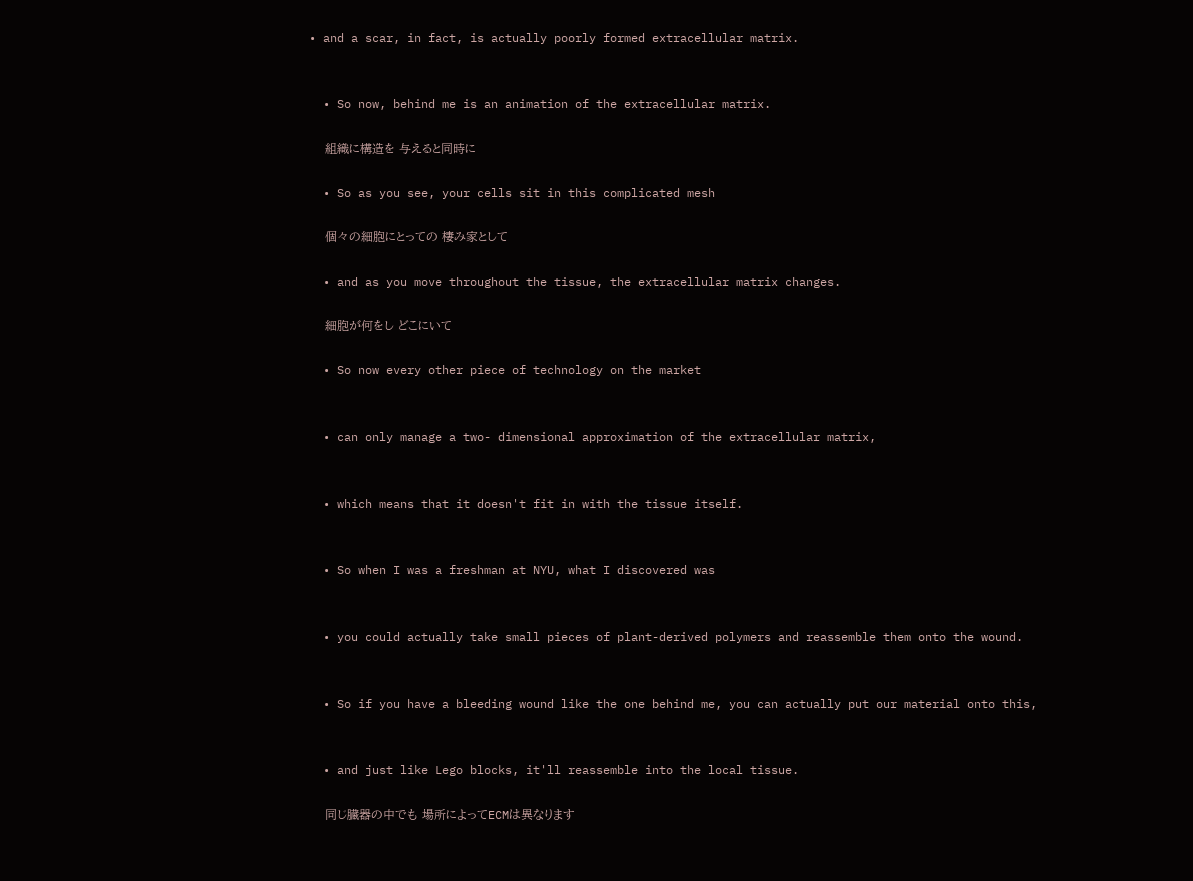• and a scar, in fact, is actually poorly formed extracellular matrix.


  • So now, behind me is an animation of the extracellular matrix.

    組織に構造を 与えると同時に

  • So as you see, your cells sit in this complicated mesh

    個々の細胞にとっての 棲み家として

  • and as you move throughout the tissue, the extracellular matrix changes.

    細胞が何をし どこにいて

  • So now every other piece of technology on the market


  • can only manage a two- dimensional approximation of the extracellular matrix,


  • which means that it doesn't fit in with the tissue itself.


  • So when I was a freshman at NYU, what I discovered was


  • you could actually take small pieces of plant-derived polymers and reassemble them onto the wound.


  • So if you have a bleeding wound like the one behind me, you can actually put our material onto this,


  • and just like Lego blocks, it'll reassemble into the local tissue.

    同じ臓器の中でも 場所によってECMは異なります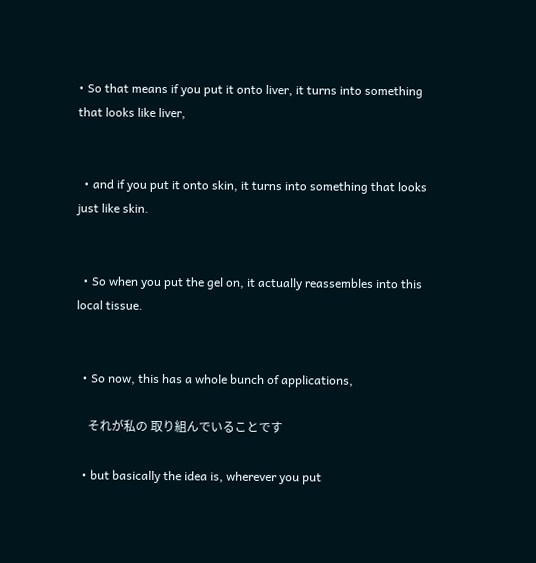• So that means if you put it onto liver, it turns into something that looks like liver,


  • and if you put it onto skin, it turns into something that looks just like skin.


  • So when you put the gel on, it actually reassembles into this local tissue.


  • So now, this has a whole bunch of applications,

    それが私の 取り組んでいることです

  • but basically the idea is, wherever you put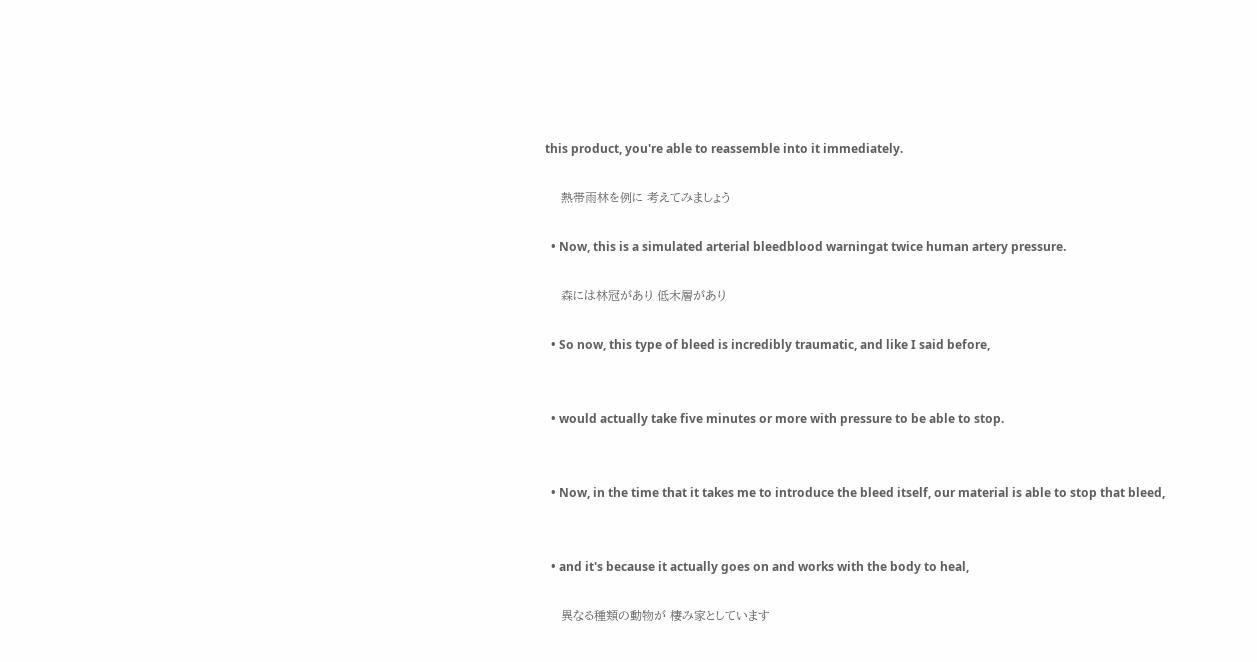this product, you're able to reassemble into it immediately.

    熱帯雨林を例に 考えてみましょう

  • Now, this is a simulated arterial bleedblood warningat twice human artery pressure.

    森には林冠があり 低木層があり

  • So now, this type of bleed is incredibly traumatic, and like I said before,


  • would actually take five minutes or more with pressure to be able to stop.


  • Now, in the time that it takes me to introduce the bleed itself, our material is able to stop that bleed,


  • and it's because it actually goes on and works with the body to heal,

    異なる種類の動物が 棲み家としています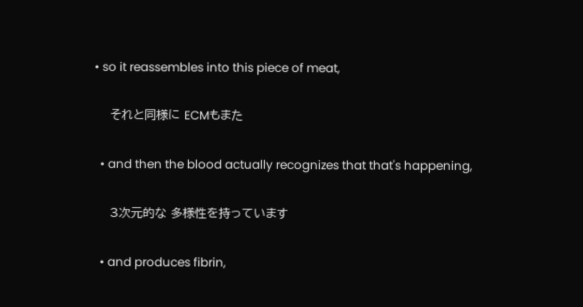• so it reassembles into this piece of meat,

    それと同様に ECMもまた

  • and then the blood actually recognizes that that's happening,

    3次元的な 多様性を持っています

  • and produces fibrin,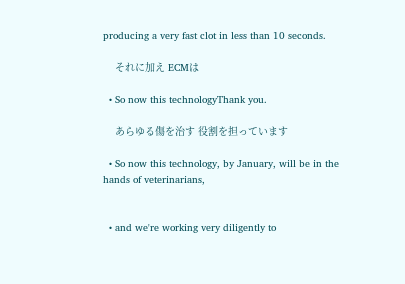producing a very fast clot in less than 10 seconds.

    それに加え ECMは

  • So now this technologyThank you.

    あらゆる傷を治す 役割を担っています

  • So now this technology, by January, will be in the hands of veterinarians,


  • and we're working very diligently to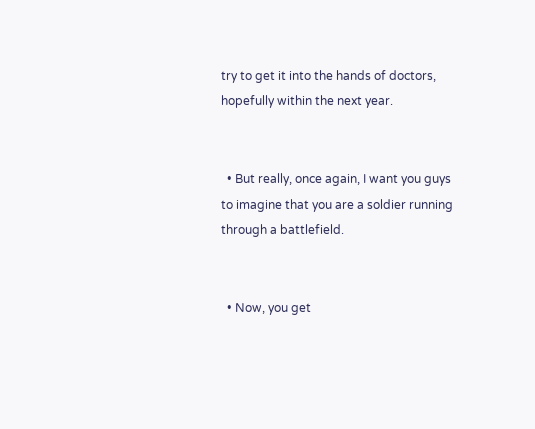try to get it into the hands of doctors, hopefully within the next year.


  • But really, once again, I want you guys to imagine that you are a soldier running through a battlefield.


  • Now, you get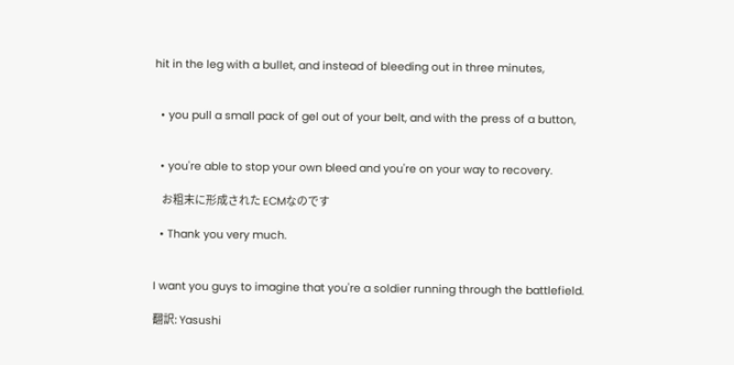hit in the leg with a bullet, and instead of bleeding out in three minutes,


  • you pull a small pack of gel out of your belt, and with the press of a button,


  • you're able to stop your own bleed and you're on your way to recovery.

    お粗末に形成された ECMなのです

  • Thank you very much.


I want you guys to imagine that you're a soldier running through the battlefield.

翻訳: Yasushi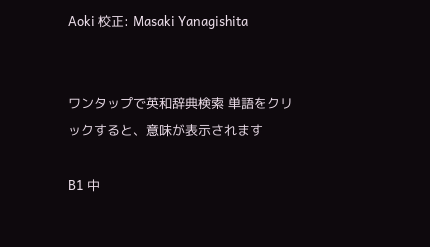Aoki 校正: Masaki Yanagishita


ワンタップで英和辞典検索 単語をクリックすると、意味が表示されます

B1 中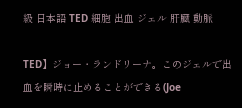級 日本語 TED 細胞 出血 ジェル 肝臓 動脈

TED】ジョー・ランドリーナ。このジェルで出血を瞬時に止めることができる(Joe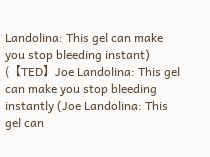Landolina: This gel can make you stop bleeding instant) (【TED】Joe Landolina: This gel can make you stop bleeding instantly (Joe Landolina: This gel can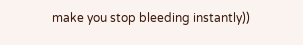make you stop bleeding instantly))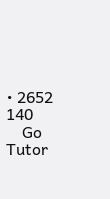• 2652 140
    Go Tutor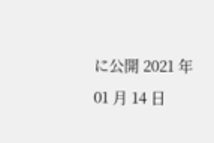に公開 2021 年 01 月 14 日